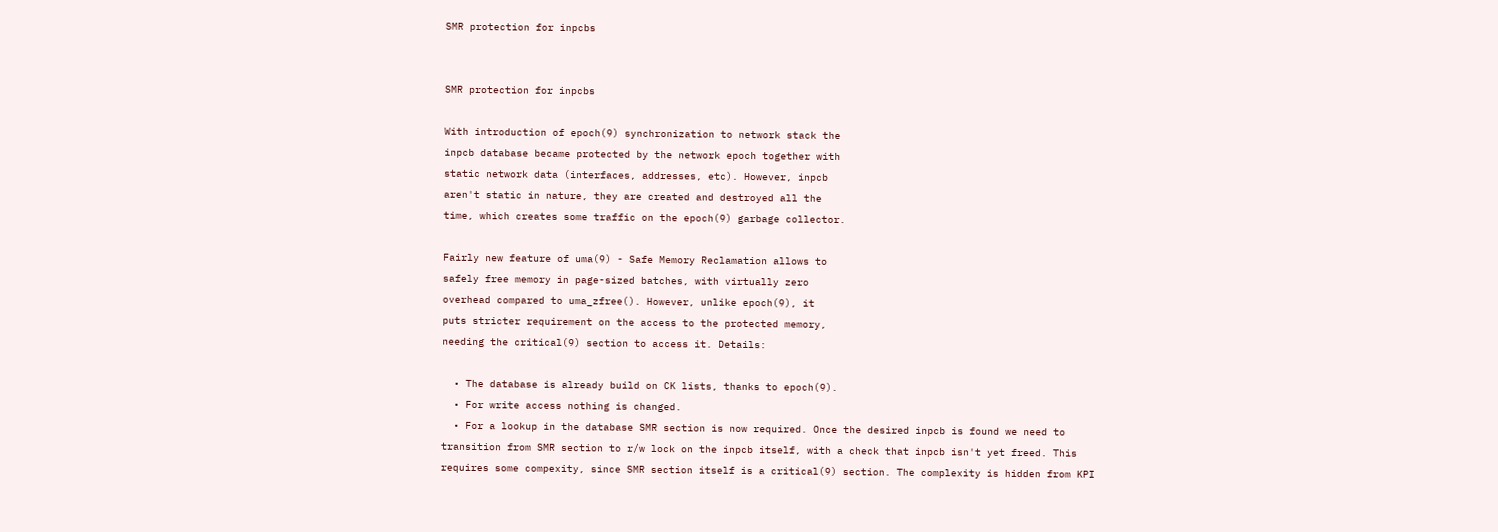SMR protection for inpcbs


SMR protection for inpcbs

With introduction of epoch(9) synchronization to network stack the
inpcb database became protected by the network epoch together with
static network data (interfaces, addresses, etc). However, inpcb
aren't static in nature, they are created and destroyed all the
time, which creates some traffic on the epoch(9) garbage collector.

Fairly new feature of uma(9) - Safe Memory Reclamation allows to
safely free memory in page-sized batches, with virtually zero
overhead compared to uma_zfree(). However, unlike epoch(9), it
puts stricter requirement on the access to the protected memory,
needing the critical(9) section to access it. Details:

  • The database is already build on CK lists, thanks to epoch(9).
  • For write access nothing is changed.
  • For a lookup in the database SMR section is now required. Once the desired inpcb is found we need to transition from SMR section to r/w lock on the inpcb itself, with a check that inpcb isn't yet freed. This requires some compexity, since SMR section itself is a critical(9) section. The complexity is hidden from KPI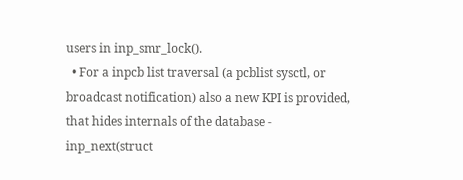users in inp_smr_lock().
  • For a inpcb list traversal (a pcblist sysctl, or broadcast notification) also a new KPI is provided, that hides internals of the database - inp_next(struct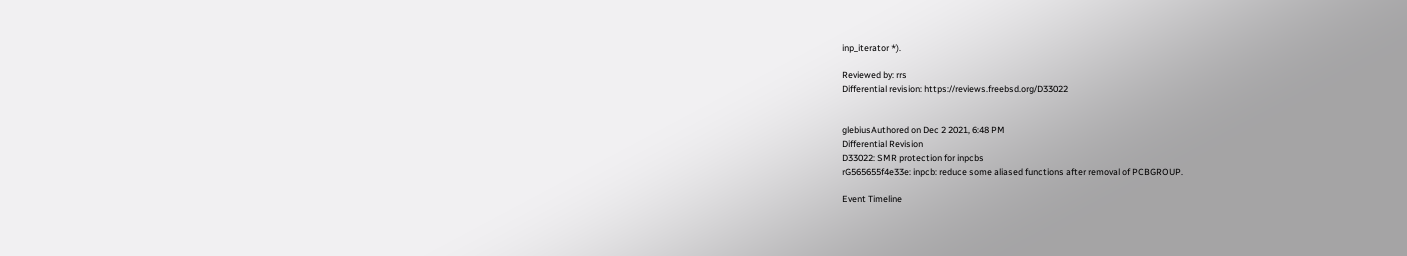inp_iterator *).

Reviewed by: rrs
Differential revision: https://reviews.freebsd.org/D33022


glebiusAuthored on Dec 2 2021, 6:48 PM
Differential Revision
D33022: SMR protection for inpcbs
rG565655f4e33e: inpcb: reduce some aliased functions after removal of PCBGROUP.

Event Timeline